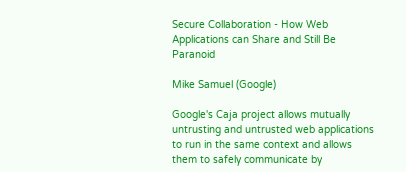Secure Collaboration - How Web Applications can Share and Still Be Paranoid

Mike Samuel (Google)

Google's Caja project allows mutually untrusting and untrusted web applications to run in the same context and allows them to safely communicate by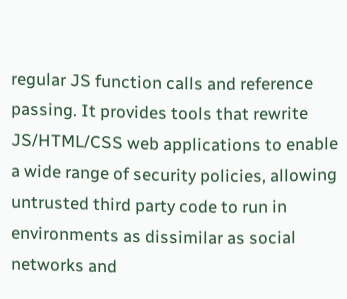regular JS function calls and reference passing. It provides tools that rewrite JS/HTML/CSS web applications to enable a wide range of security policies, allowing untrusted third party code to run in environments as dissimilar as social networks and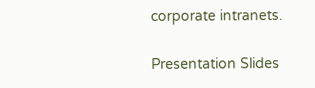corporate intranets.

Presentation Slides